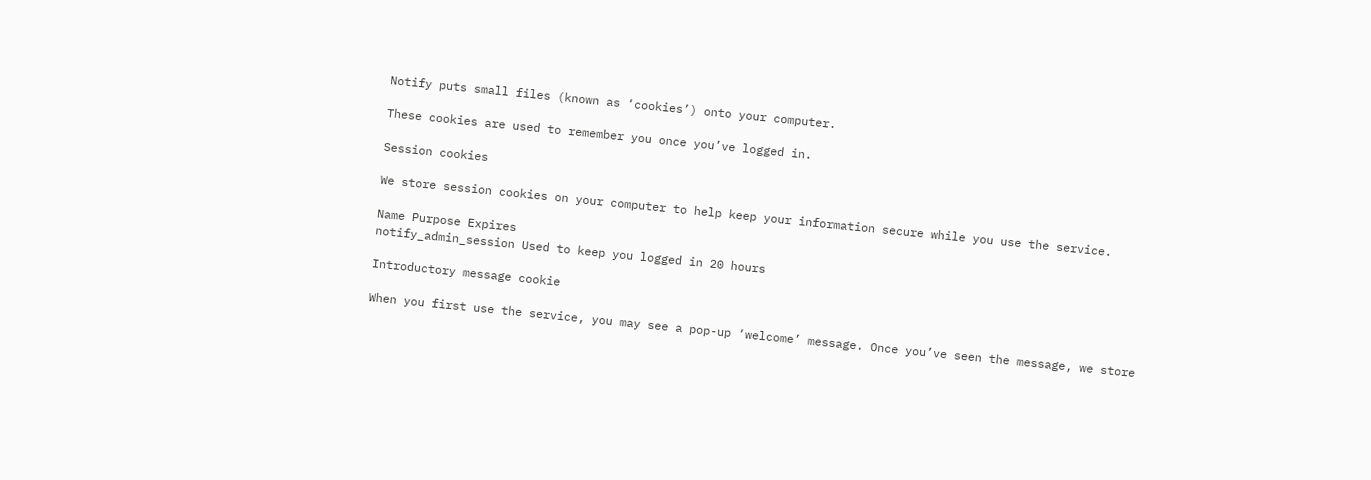Notify puts small files (known as ‘cookies’) onto your computer.

These cookies are used to remember you once you’ve logged in.

Session cookies

We store session cookies on your computer to help keep your information secure while you use the service.

Name Purpose Expires
notify_admin_session Used to keep you logged in 20 hours

Introductory message cookie

When you first use the service, you may see a pop-up ‘welcome’ message. Once you’ve seen the message, we store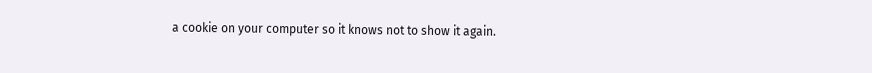a cookie on your computer so it knows not to show it again.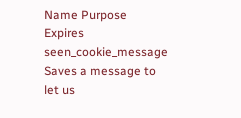Name Purpose Expires
seen_cookie_message Saves a message to let us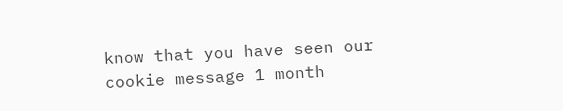know that you have seen our cookie message 1 month